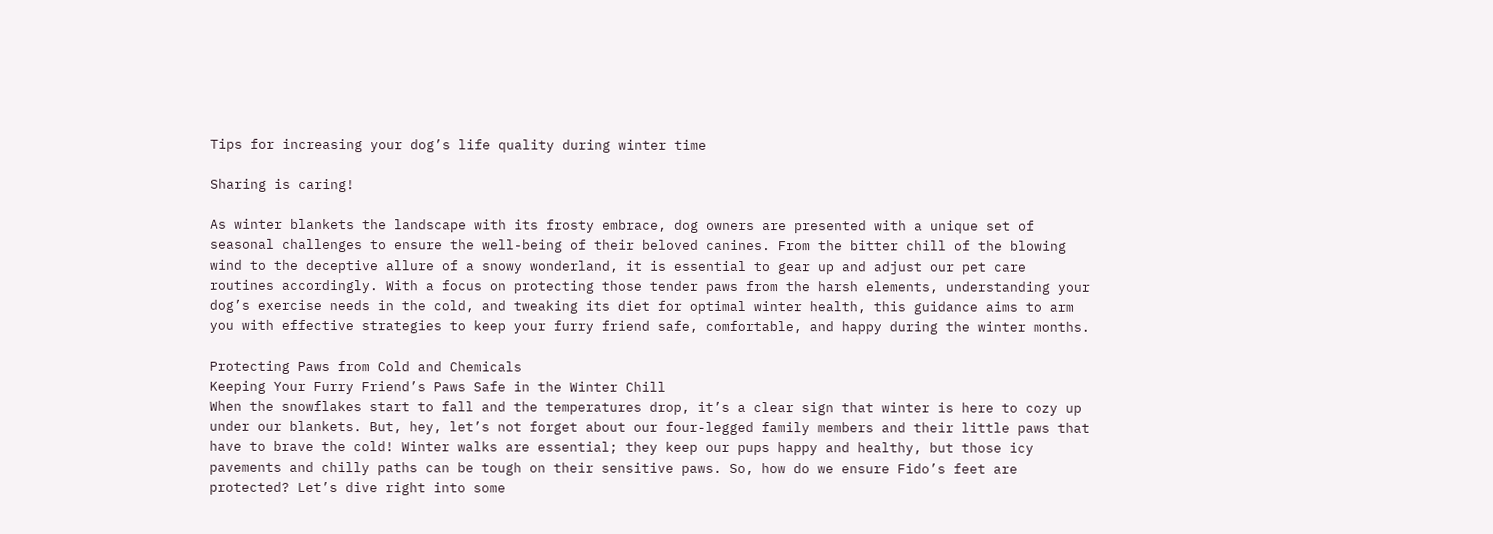Tips for increasing your dog’s life quality during winter time

Sharing is caring!

As winter blankets the landscape with its frosty embrace, dog owners are presented with a unique set of seasonal challenges to ensure the well-being of their beloved canines. From the bitter chill of the blowing wind to the deceptive allure of a snowy wonderland, it is essential to gear up and adjust our pet care routines accordingly. With a focus on protecting those tender paws from the harsh elements, understanding your dog’s exercise needs in the cold, and tweaking its diet for optimal winter health, this guidance aims to arm you with effective strategies to keep your furry friend safe, comfortable, and happy during the winter months.

Protecting Paws from Cold and Chemicals
Keeping Your Furry Friend’s Paws Safe in the Winter Chill
When the snowflakes start to fall and the temperatures drop, it’s a clear sign that winter is here to cozy up under our blankets. But, hey, let’s not forget about our four-legged family members and their little paws that have to brave the cold! Winter walks are essential; they keep our pups happy and healthy, but those icy pavements and chilly paths can be tough on their sensitive paws. So, how do we ensure Fido’s feet are protected? Let’s dive right into some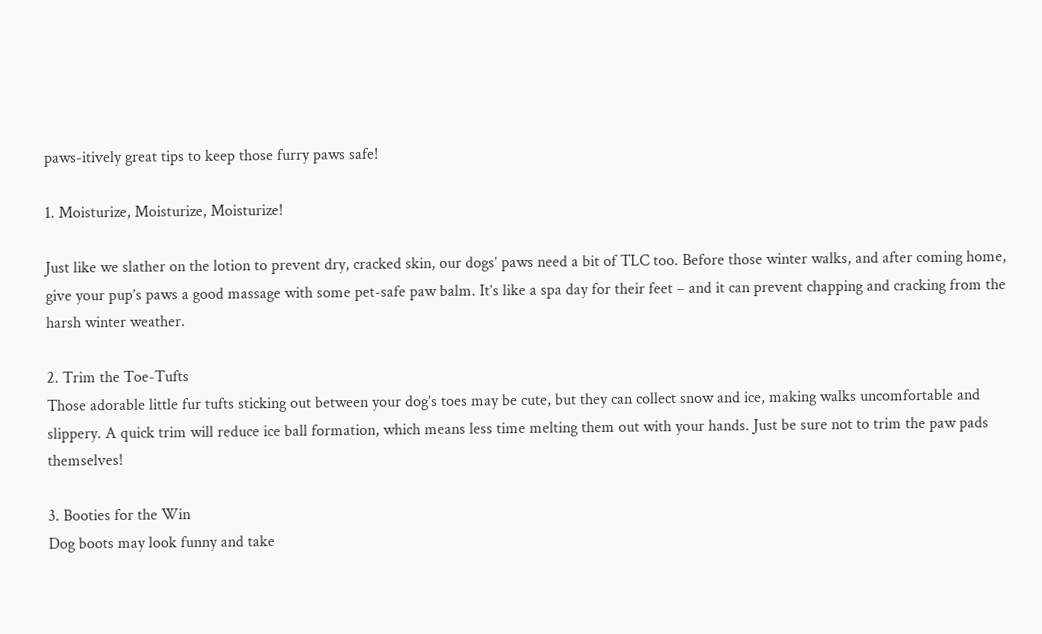paws-itively great tips to keep those furry paws safe!

1. Moisturize, Moisturize, Moisturize!

Just like we slather on the lotion to prevent dry, cracked skin, our dogs’ paws need a bit of TLC too. Before those winter walks, and after coming home, give your pup’s paws a good massage with some pet-safe paw balm. It’s like a spa day for their feet – and it can prevent chapping and cracking from the harsh winter weather.

2. Trim the Toe-Tufts
Those adorable little fur tufts sticking out between your dog’s toes may be cute, but they can collect snow and ice, making walks uncomfortable and slippery. A quick trim will reduce ice ball formation, which means less time melting them out with your hands. Just be sure not to trim the paw pads themselves!

3. Booties for the Win
Dog boots may look funny and take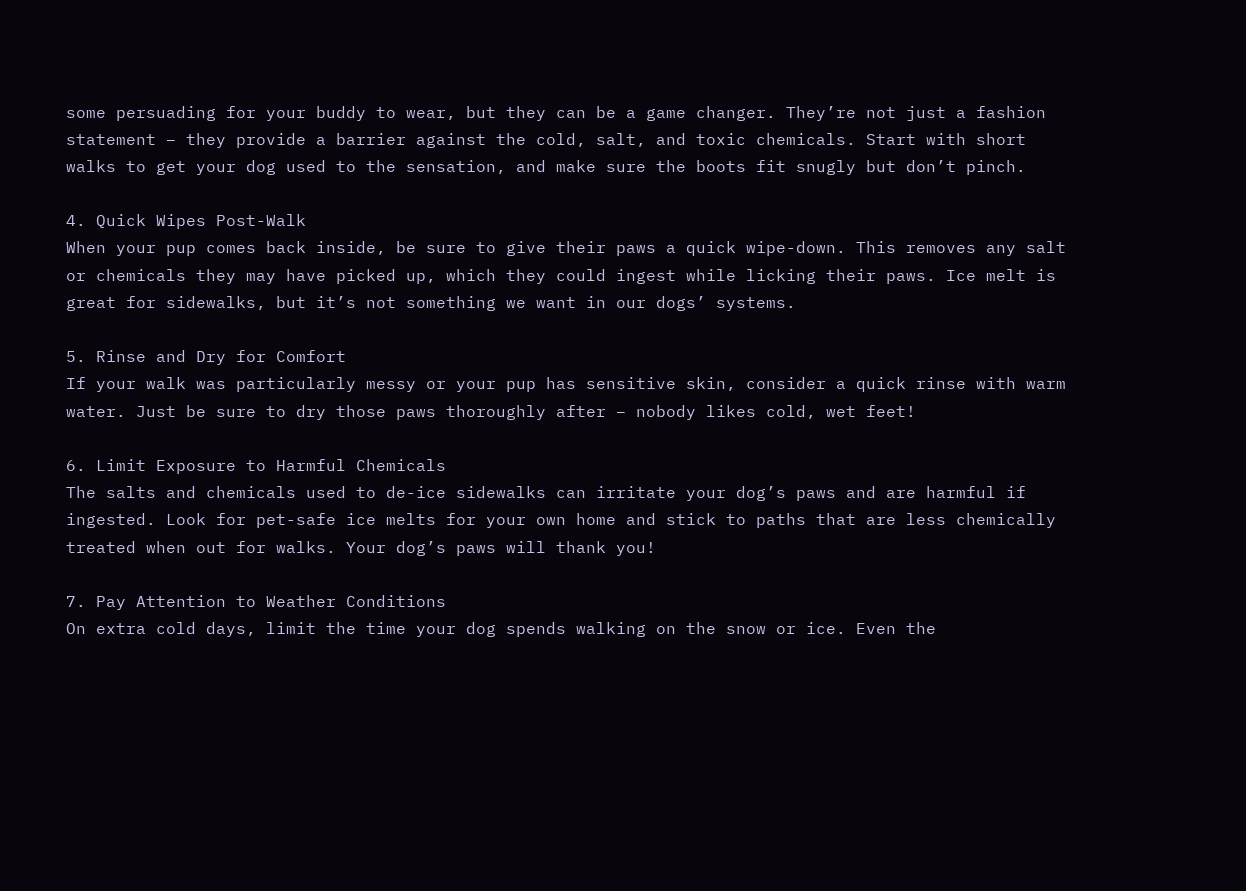some persuading for your buddy to wear, but they can be a game changer. They’re not just a fashion statement – they provide a barrier against the cold, salt, and toxic chemicals. Start with short walks to get your dog used to the sensation, and make sure the boots fit snugly but don’t pinch.

4. Quick Wipes Post-Walk
When your pup comes back inside, be sure to give their paws a quick wipe-down. This removes any salt or chemicals they may have picked up, which they could ingest while licking their paws. Ice melt is great for sidewalks, but it’s not something we want in our dogs’ systems.

5. Rinse and Dry for Comfort
If your walk was particularly messy or your pup has sensitive skin, consider a quick rinse with warm water. Just be sure to dry those paws thoroughly after – nobody likes cold, wet feet!

6. Limit Exposure to Harmful Chemicals
The salts and chemicals used to de-ice sidewalks can irritate your dog’s paws and are harmful if ingested. Look for pet-safe ice melts for your own home and stick to paths that are less chemically treated when out for walks. Your dog’s paws will thank you!

7. Pay Attention to Weather Conditions
On extra cold days, limit the time your dog spends walking on the snow or ice. Even the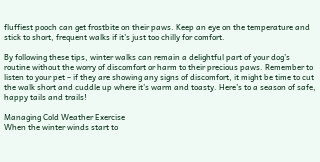fluffiest pooch can get frostbite on their paws. Keep an eye on the temperature and stick to short, frequent walks if it’s just too chilly for comfort.

By following these tips, winter walks can remain a delightful part of your dog’s routine without the worry of discomfort or harm to their precious paws. Remember to listen to your pet – if they are showing any signs of discomfort, it might be time to cut the walk short and cuddle up where it’s warm and toasty. Here’s to a season of safe, happy tails and trails!

Managing Cold Weather Exercise
When the winter winds start to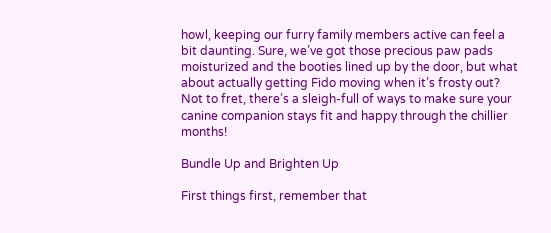howl, keeping our furry family members active can feel a bit daunting. Sure, we’ve got those precious paw pads moisturized and the booties lined up by the door, but what about actually getting Fido moving when it’s frosty out? Not to fret, there’s a sleigh-full of ways to make sure your canine companion stays fit and happy through the chillier months!

Bundle Up and Brighten Up

First things first, remember that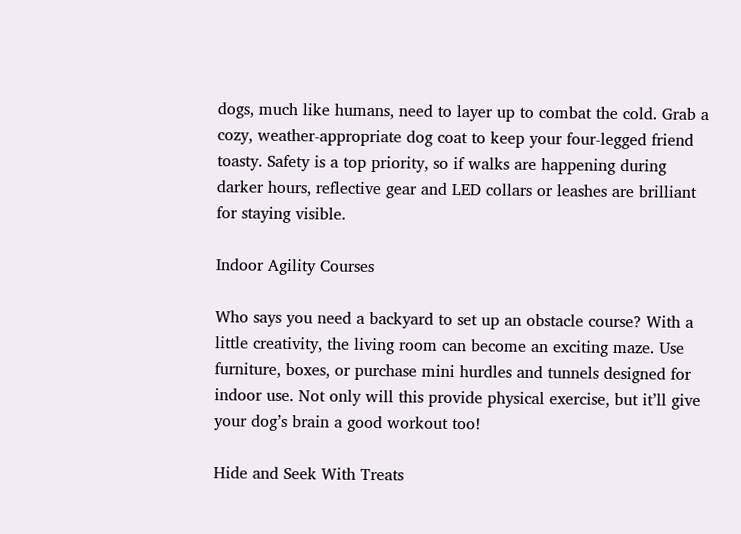dogs, much like humans, need to layer up to combat the cold. Grab a cozy, weather-appropriate dog coat to keep your four-legged friend toasty. Safety is a top priority, so if walks are happening during darker hours, reflective gear and LED collars or leashes are brilliant for staying visible.

Indoor Agility Courses

Who says you need a backyard to set up an obstacle course? With a little creativity, the living room can become an exciting maze. Use furniture, boxes, or purchase mini hurdles and tunnels designed for indoor use. Not only will this provide physical exercise, but it’ll give your dog’s brain a good workout too!

Hide and Seek With Treats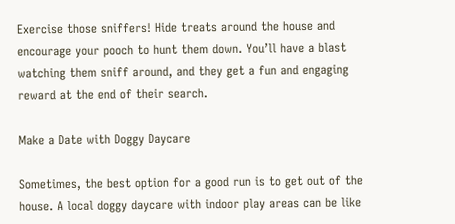Exercise those sniffers! Hide treats around the house and encourage your pooch to hunt them down. You’ll have a blast watching them sniff around, and they get a fun and engaging reward at the end of their search.

Make a Date with Doggy Daycare

Sometimes, the best option for a good run is to get out of the house. A local doggy daycare with indoor play areas can be like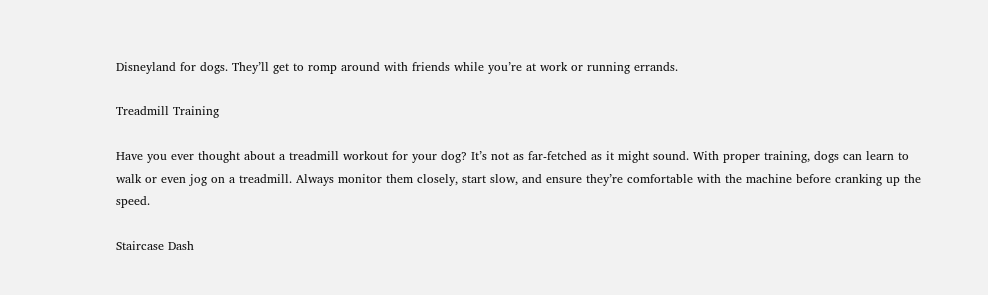Disneyland for dogs. They’ll get to romp around with friends while you’re at work or running errands.

Treadmill Training

Have you ever thought about a treadmill workout for your dog? It’s not as far-fetched as it might sound. With proper training, dogs can learn to walk or even jog on a treadmill. Always monitor them closely, start slow, and ensure they’re comfortable with the machine before cranking up the speed.

Staircase Dash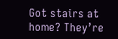Got stairs at home? They’re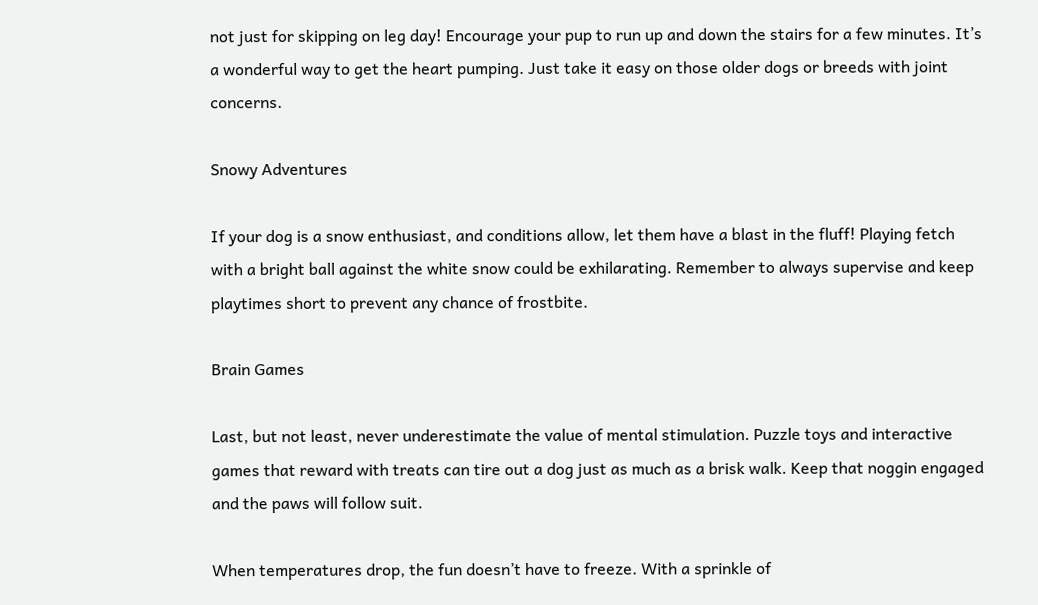not just for skipping on leg day! Encourage your pup to run up and down the stairs for a few minutes. It’s a wonderful way to get the heart pumping. Just take it easy on those older dogs or breeds with joint concerns.

Snowy Adventures

If your dog is a snow enthusiast, and conditions allow, let them have a blast in the fluff! Playing fetch with a bright ball against the white snow could be exhilarating. Remember to always supervise and keep playtimes short to prevent any chance of frostbite.

Brain Games

Last, but not least, never underestimate the value of mental stimulation. Puzzle toys and interactive games that reward with treats can tire out a dog just as much as a brisk walk. Keep that noggin engaged and the paws will follow suit.

When temperatures drop, the fun doesn’t have to freeze. With a sprinkle of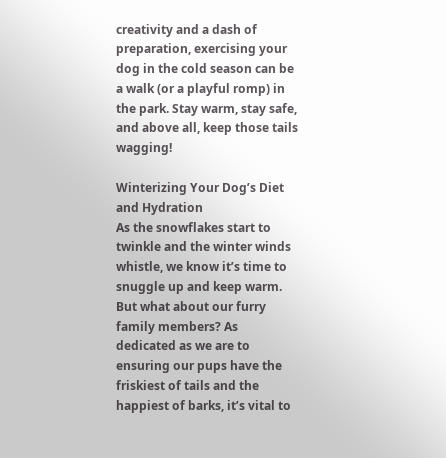creativity and a dash of preparation, exercising your dog in the cold season can be a walk (or a playful romp) in the park. Stay warm, stay safe, and above all, keep those tails wagging!

Winterizing Your Dog’s Diet and Hydration
As the snowflakes start to twinkle and the winter winds whistle, we know it’s time to snuggle up and keep warm. But what about our furry family members? As dedicated as we are to ensuring our pups have the friskiest of tails and the happiest of barks, it’s vital to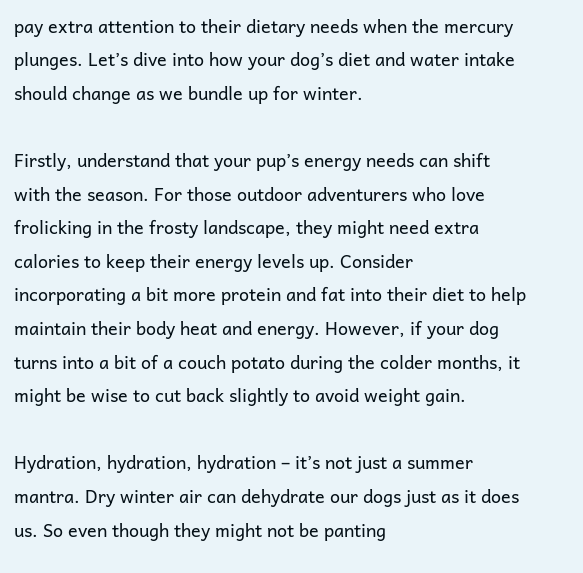pay extra attention to their dietary needs when the mercury plunges. Let’s dive into how your dog’s diet and water intake should change as we bundle up for winter.

Firstly, understand that your pup’s energy needs can shift with the season. For those outdoor adventurers who love frolicking in the frosty landscape, they might need extra calories to keep their energy levels up. Consider incorporating a bit more protein and fat into their diet to help maintain their body heat and energy. However, if your dog turns into a bit of a couch potato during the colder months, it might be wise to cut back slightly to avoid weight gain.

Hydration, hydration, hydration – it’s not just a summer mantra. Dry winter air can dehydrate our dogs just as it does us. So even though they might not be panting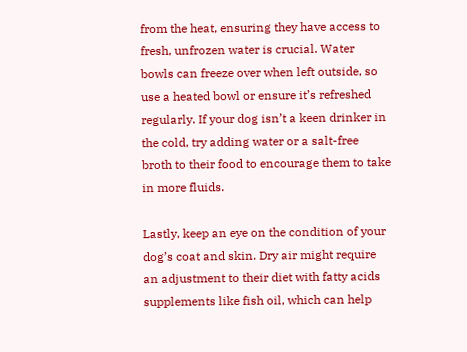from the heat, ensuring they have access to fresh, unfrozen water is crucial. Water bowls can freeze over when left outside, so use a heated bowl or ensure it’s refreshed regularly. If your dog isn’t a keen drinker in the cold, try adding water or a salt-free broth to their food to encourage them to take in more fluids.

Lastly, keep an eye on the condition of your dog’s coat and skin. Dry air might require an adjustment to their diet with fatty acids supplements like fish oil, which can help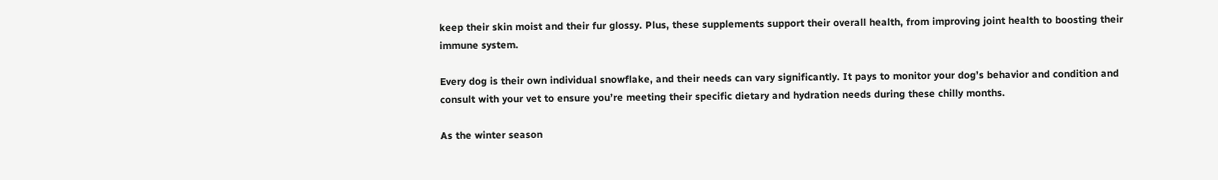keep their skin moist and their fur glossy. Plus, these supplements support their overall health, from improving joint health to boosting their immune system.

Every dog is their own individual snowflake, and their needs can vary significantly. It pays to monitor your dog’s behavior and condition and consult with your vet to ensure you’re meeting their specific dietary and hydration needs during these chilly months.

As the winter season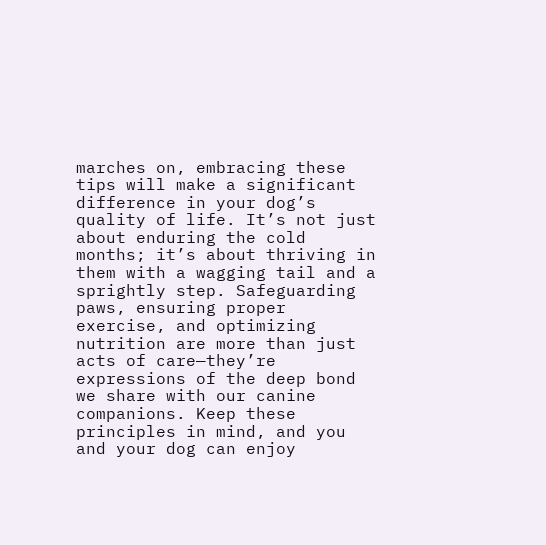marches on, embracing these tips will make a significant difference in your dog’s quality of life. It’s not just about enduring the cold months; it’s about thriving in them with a wagging tail and a sprightly step. Safeguarding paws, ensuring proper exercise, and optimizing nutrition are more than just acts of care—they’re expressions of the deep bond we share with our canine companions. Keep these principles in mind, and you and your dog can enjoy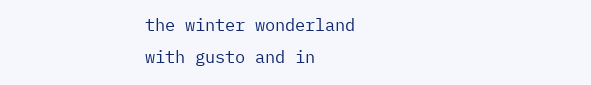the winter wonderland with gusto and in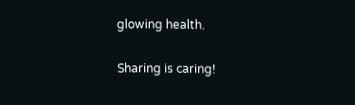glowing health.

Sharing is caring!